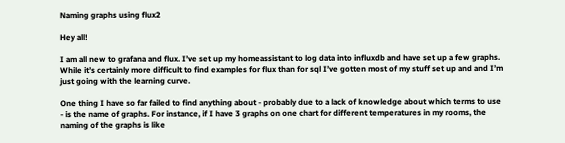Naming graphs using flux2

Hey all!

I am all new to grafana and flux. I’ve set up my homeassistant to log data into influxdb and have set up a few graphs. While it’s certainly more difficult to find examples for flux than for sql I’ve gotten most of my stuff set up and and I’m just going with the learning curve.

One thing I have so far failed to find anything about - probably due to a lack of knowledge about which terms to use - is the name of graphs. For instance, if I have 3 graphs on one chart for different temperatures in my rooms, the naming of the graphs is like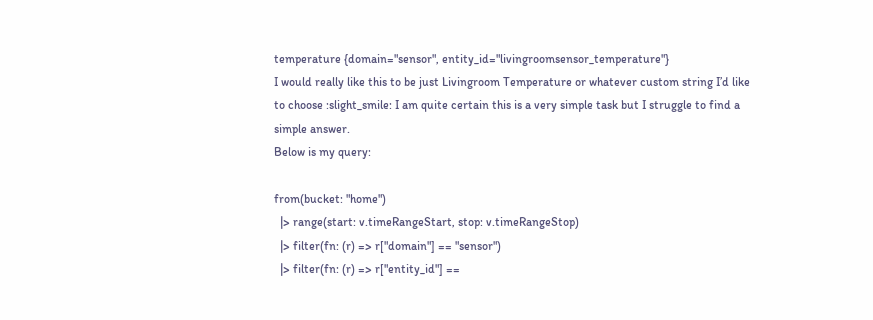temperature {domain="sensor", entity_id="livingroomsensor_temperature"}
I would really like this to be just Livingroom Temperature or whatever custom string I’d like to choose :slight_smile: I am quite certain this is a very simple task but I struggle to find a simple answer.
Below is my query:

from(bucket: "home")
  |> range(start: v.timeRangeStart, stop: v.timeRangeStop)
  |> filter(fn: (r) => r["domain"] == "sensor")
  |> filter(fn: (r) => r["entity_id"] ==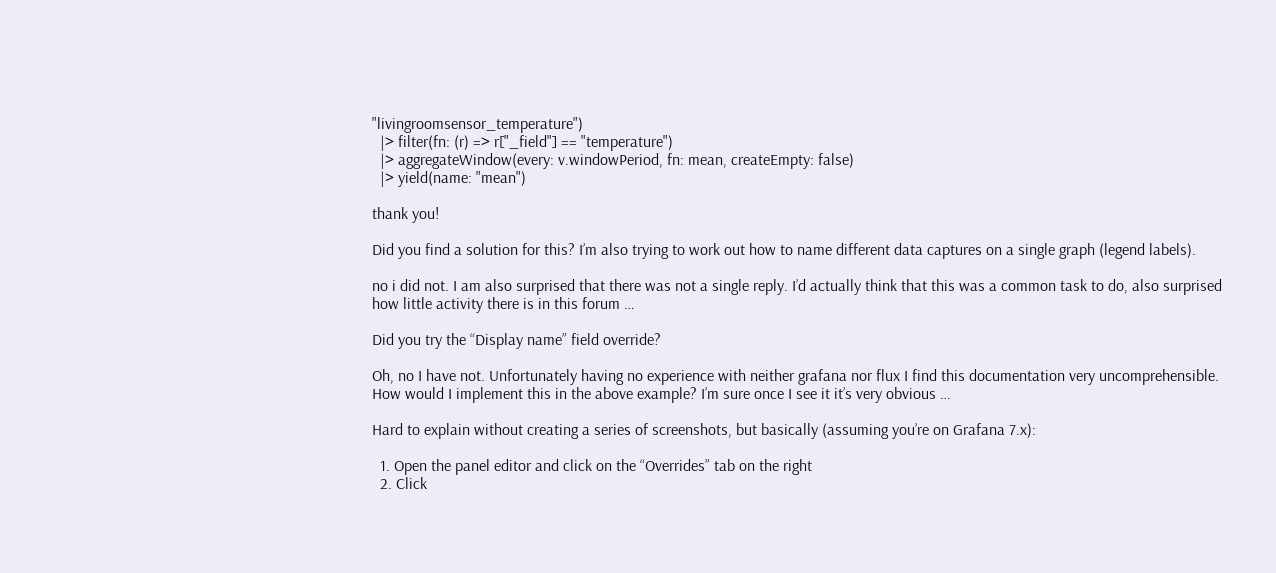"livingroomsensor_temperature")
  |> filter(fn: (r) => r["_field"] == "temperature")
  |> aggregateWindow(every: v.windowPeriod, fn: mean, createEmpty: false)
  |> yield(name: "mean")

thank you!

Did you find a solution for this? I’m also trying to work out how to name different data captures on a single graph (legend labels).

no i did not. I am also surprised that there was not a single reply. I’d actually think that this was a common task to do, also surprised how little activity there is in this forum …

Did you try the “Display name” field override?

Oh, no I have not. Unfortunately having no experience with neither grafana nor flux I find this documentation very uncomprehensible. How would I implement this in the above example? I’m sure once I see it it’s very obvious …

Hard to explain without creating a series of screenshots, but basically (assuming you’re on Grafana 7.x):

  1. Open the panel editor and click on the “Overrides” tab on the right
  2. Click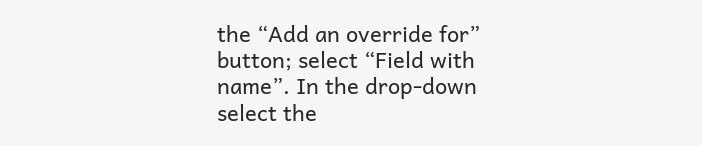the “Add an override for” button; select “Field with name”. In the drop-down select the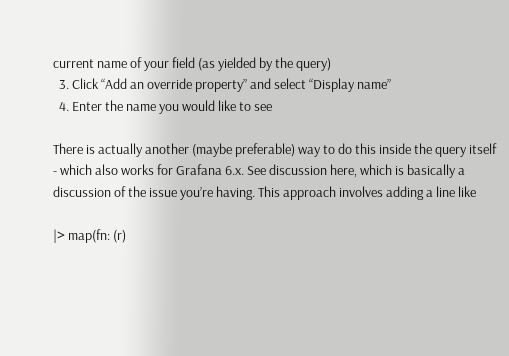current name of your field (as yielded by the query)
  3. Click “Add an override property” and select “Display name”
  4. Enter the name you would like to see

There is actually another (maybe preferable) way to do this inside the query itself - which also works for Grafana 6.x. See discussion here, which is basically a discussion of the issue you’re having. This approach involves adding a line like

|> map(fn: (r)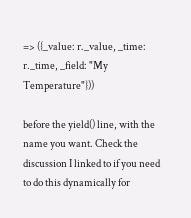=> ({_value: r._value, _time: r._time, _field: "My Temperature"}))

before the yield() line, with the name you want. Check the discussion I linked to if you need to do this dynamically for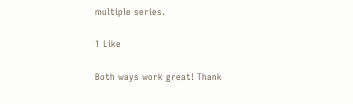multiple series.

1 Like

Both ways work great! Thank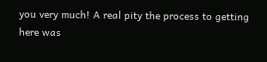you very much! A real pity the process to getting here was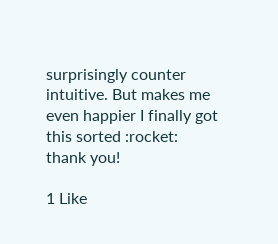surprisingly counter intuitive. But makes me even happier I finally got this sorted :rocket:
thank you!

1 Like